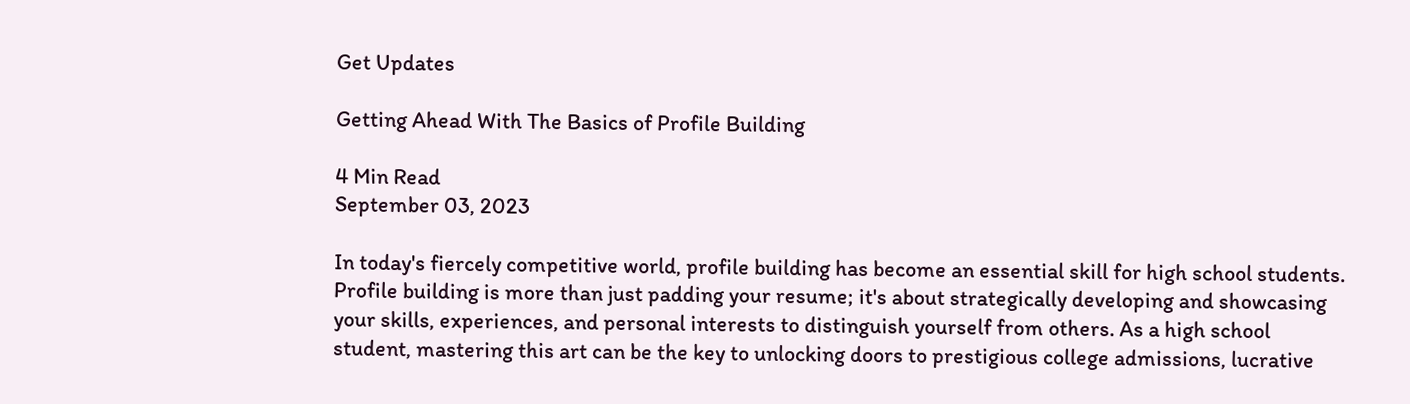Get Updates

Getting Ahead With The Basics of Profile Building

4 Min Read
September 03, 2023

In today's fiercely competitive world, profile building has become an essential skill for high school students. Profile building is more than just padding your resume; it's about strategically developing and showcasing your skills, experiences, and personal interests to distinguish yourself from others. As a high school student, mastering this art can be the key to unlocking doors to prestigious college admissions, lucrative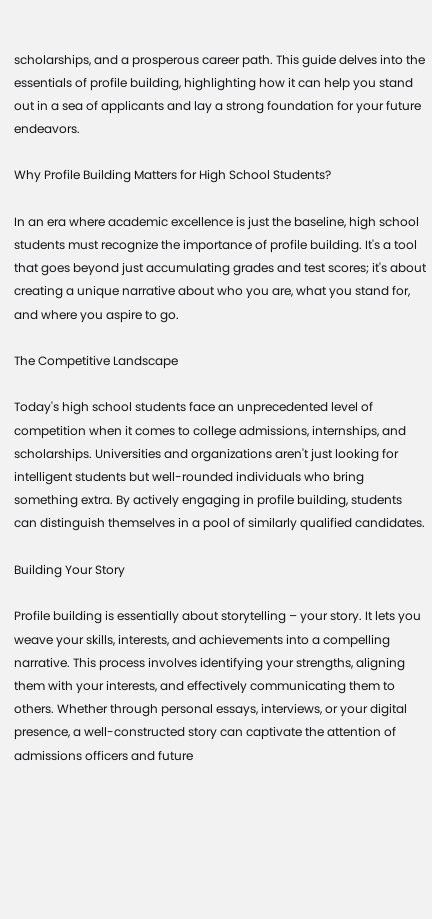scholarships, and a prosperous career path. This guide delves into the essentials of profile building, highlighting how it can help you stand out in a sea of applicants and lay a strong foundation for your future endeavors.

Why Profile Building Matters for High School Students?

In an era where academic excellence is just the baseline, high school students must recognize the importance of profile building. It's a tool that goes beyond just accumulating grades and test scores; it's about creating a unique narrative about who you are, what you stand for, and where you aspire to go.

The Competitive Landscape

Today's high school students face an unprecedented level of competition when it comes to college admissions, internships, and scholarships. Universities and organizations aren't just looking for intelligent students but well-rounded individuals who bring something extra. By actively engaging in profile building, students can distinguish themselves in a pool of similarly qualified candidates.

Building Your Story

Profile building is essentially about storytelling – your story. It lets you weave your skills, interests, and achievements into a compelling narrative. This process involves identifying your strengths, aligning them with your interests, and effectively communicating them to others. Whether through personal essays, interviews, or your digital presence, a well-constructed story can captivate the attention of admissions officers and future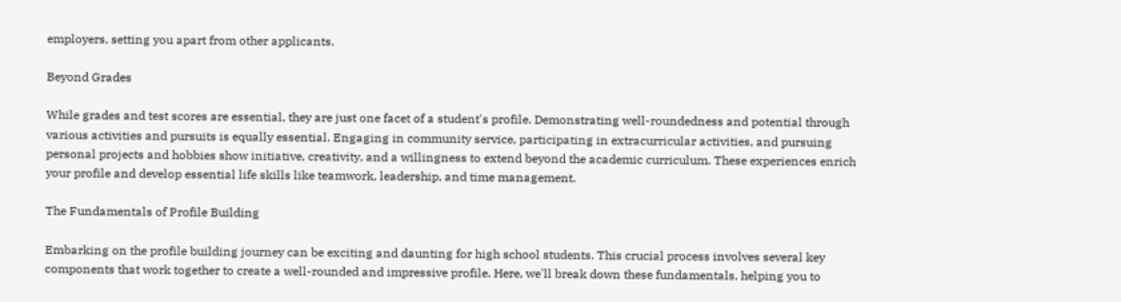employers, setting you apart from other applicants.

Beyond Grades

While grades and test scores are essential, they are just one facet of a student's profile. Demonstrating well-roundedness and potential through various activities and pursuits is equally essential. Engaging in community service, participating in extracurricular activities, and pursuing personal projects and hobbies show initiative, creativity, and a willingness to extend beyond the academic curriculum. These experiences enrich your profile and develop essential life skills like teamwork, leadership, and time management.

The Fundamentals of Profile Building

Embarking on the profile building journey can be exciting and daunting for high school students. This crucial process involves several key components that work together to create a well-rounded and impressive profile. Here, we'll break down these fundamentals, helping you to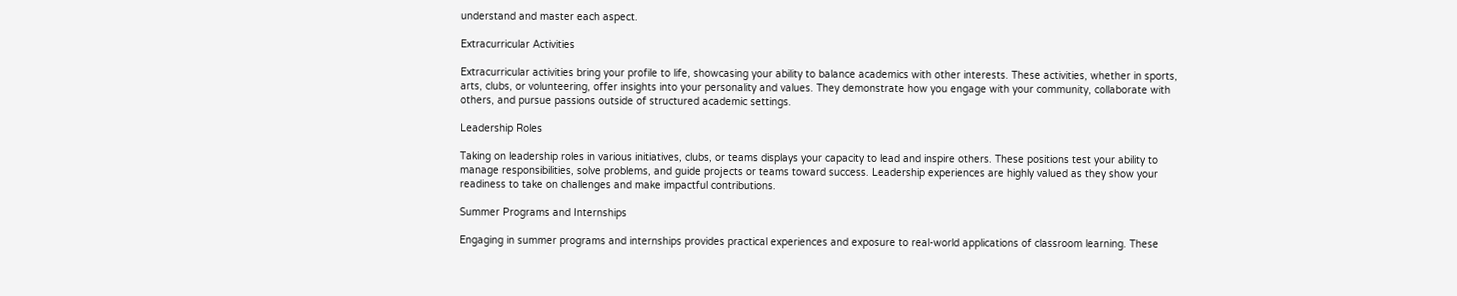understand and master each aspect.

Extracurricular Activities

Extracurricular activities bring your profile to life, showcasing your ability to balance academics with other interests. These activities, whether in sports, arts, clubs, or volunteering, offer insights into your personality and values. They demonstrate how you engage with your community, collaborate with others, and pursue passions outside of structured academic settings.

Leadership Roles

Taking on leadership roles in various initiatives, clubs, or teams displays your capacity to lead and inspire others. These positions test your ability to manage responsibilities, solve problems, and guide projects or teams toward success. Leadership experiences are highly valued as they show your readiness to take on challenges and make impactful contributions.

Summer Programs and Internships

Engaging in summer programs and internships provides practical experiences and exposure to real-world applications of classroom learning. These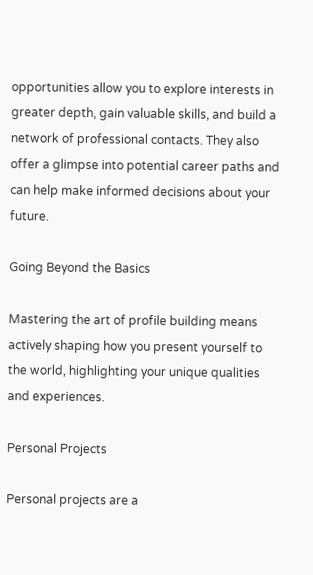opportunities allow you to explore interests in greater depth, gain valuable skills, and build a network of professional contacts. They also offer a glimpse into potential career paths and can help make informed decisions about your future.

Going Beyond the Basics

Mastering the art of profile building means actively shaping how you present yourself to the world, highlighting your unique qualities and experiences.

Personal Projects

Personal projects are a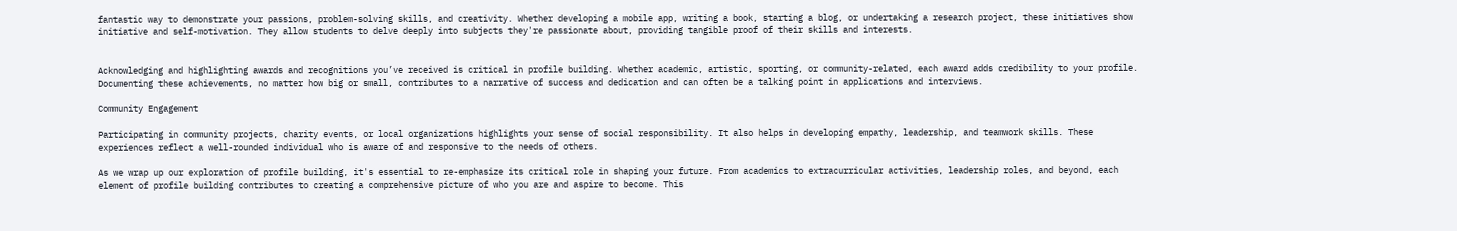fantastic way to demonstrate your passions, problem-solving skills, and creativity. Whether developing a mobile app, writing a book, starting a blog, or undertaking a research project, these initiatives show initiative and self-motivation. They allow students to delve deeply into subjects they're passionate about, providing tangible proof of their skills and interests.


Acknowledging and highlighting awards and recognitions you’ve received is critical in profile building. Whether academic, artistic, sporting, or community-related, each award adds credibility to your profile. Documenting these achievements, no matter how big or small, contributes to a narrative of success and dedication and can often be a talking point in applications and interviews.

Community Engagement

Participating in community projects, charity events, or local organizations highlights your sense of social responsibility. It also helps in developing empathy, leadership, and teamwork skills. These experiences reflect a well-rounded individual who is aware of and responsive to the needs of others.

As we wrap up our exploration of profile building, it's essential to re-emphasize its critical role in shaping your future. From academics to extracurricular activities, leadership roles, and beyond, each element of profile building contributes to creating a comprehensive picture of who you are and aspire to become. This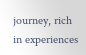journey, rich in experiences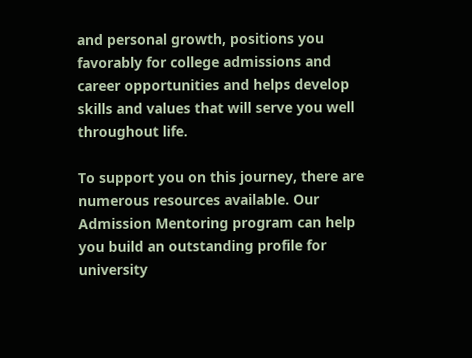and personal growth, positions you favorably for college admissions and career opportunities and helps develop skills and values that will serve you well throughout life.

To support you on this journey, there are numerous resources available. Our Admission Mentoring program can help you build an outstanding profile for university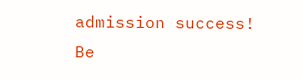admission success! Be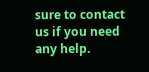sure to contact us if you need any help.